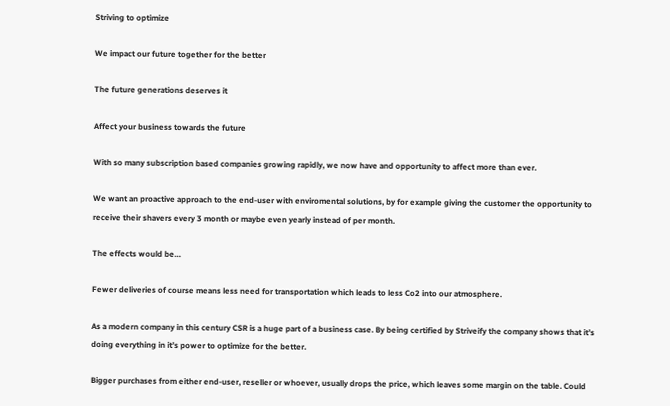Striving to optimize

We impact our future together for the better

The future generations deserves it

Affect your business towards the future

With so many subscription based companies growing rapidly, we now have and opportunity to affect more than ever.

We want an proactive approach to the end-user with enviromental solutions, by for example giving the customer the opportunity to receive their shavers every 3 month or maybe even yearly instead of per month.

The effects would be…

Fewer deliveries of course means less need for transportation which leads to less Co2 into our atmosphere.

As a modern company in this century CSR is a huge part of a business case. By being certified by Striveify the company shows that it’s doing everything in it’s power to optimize for the better.

Bigger purchases from either end-user, reseller or whoever, usually drops the price, which leaves some margin on the table. Could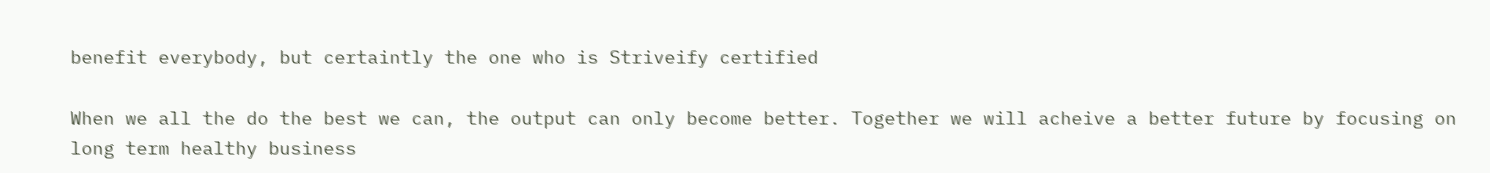benefit everybody, but certaintly the one who is Striveify certified

When we all the do the best we can, the output can only become better. Together we will acheive a better future by focusing on long term healthy business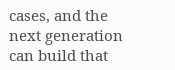cases, and the next generation can build that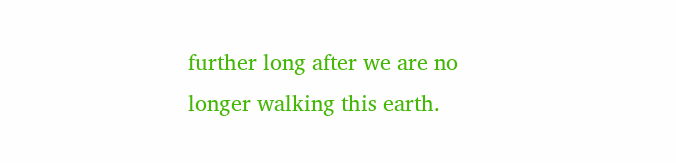further long after we are no longer walking this earth.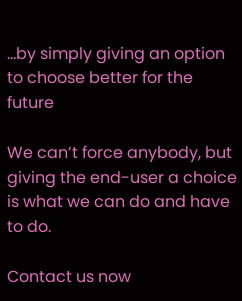…by simply giving an option to choose better for the future

We can’t force anybody, but giving the end-user a choice is what we can do and have to do.

Contact us now